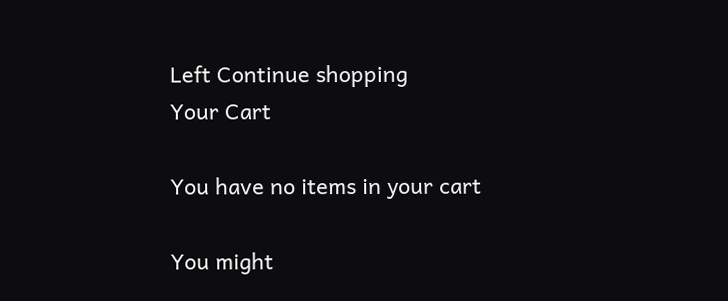Left Continue shopping
Your Cart

You have no items in your cart

You might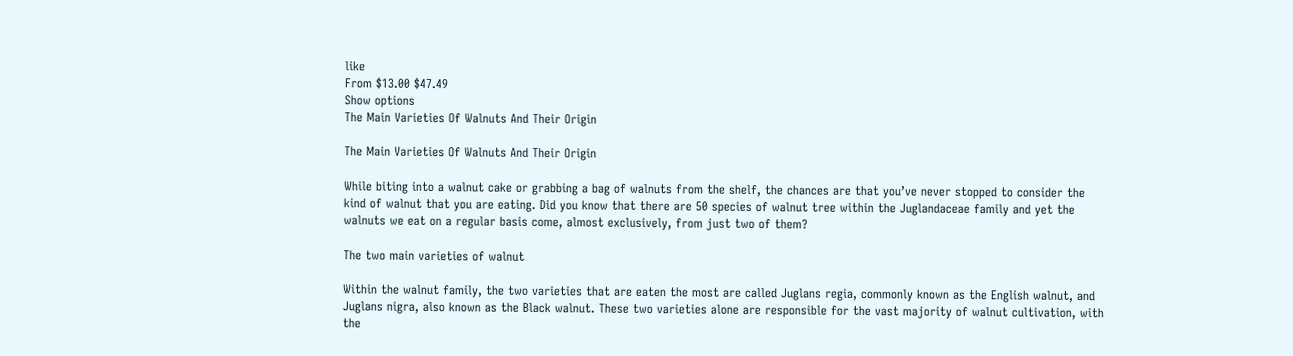like
From $13.00 $47.49
Show options
The Main Varieties Of Walnuts And Their Origin

The Main Varieties Of Walnuts And Their Origin

While biting into a walnut cake or grabbing a bag of walnuts from the shelf, the chances are that you’ve never stopped to consider the kind of walnut that you are eating. Did you know that there are 50 species of walnut tree within the Juglandaceae family and yet the walnuts we eat on a regular basis come, almost exclusively, from just two of them?

The two main varieties of walnut

Within the walnut family, the two varieties that are eaten the most are called Juglans regia, commonly known as the English walnut, and Juglans nigra, also known as the Black walnut. These two varieties alone are responsible for the vast majority of walnut cultivation, with the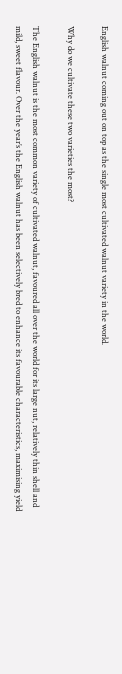English walnut coming out on top as the single most cultivated walnut variety in the world.

Why do we cultivate these two varieties the most?

The English walnut is the most common variety of cultivated walnut, favoured all over the world for its large nut, relatively thin shell and mild, sweet flavour. Over the year’s the English walnut has been selectively bred to enhance its favourable characteristics, maximising yield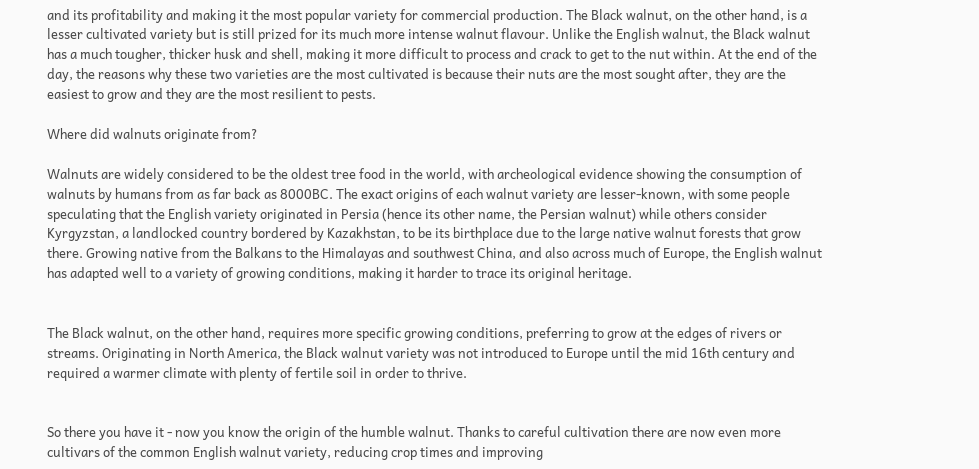and its profitability and making it the most popular variety for commercial production. The Black walnut, on the other hand, is a lesser cultivated variety but is still prized for its much more intense walnut flavour. Unlike the English walnut, the Black walnut has a much tougher, thicker husk and shell, making it more difficult to process and crack to get to the nut within. At the end of the day, the reasons why these two varieties are the most cultivated is because their nuts are the most sought after, they are the easiest to grow and they are the most resilient to pests.

Where did walnuts originate from?

Walnuts are widely considered to be the oldest tree food in the world, with archeological evidence showing the consumption of walnuts by humans from as far back as 8000BC. The exact origins of each walnut variety are lesser-known, with some people speculating that the English variety originated in Persia (hence its other name, the Persian walnut) while others consider Kyrgyzstan, a landlocked country bordered by Kazakhstan, to be its birthplace due to the large native walnut forests that grow there. Growing native from the Balkans to the Himalayas and southwest China, and also across much of Europe, the English walnut has adapted well to a variety of growing conditions, making it harder to trace its original heritage.


The Black walnut, on the other hand, requires more specific growing conditions, preferring to grow at the edges of rivers or streams. Originating in North America, the Black walnut variety was not introduced to Europe until the mid 16th century and required a warmer climate with plenty of fertile soil in order to thrive.


So there you have it - now you know the origin of the humble walnut. Thanks to careful cultivation there are now even more cultivars of the common English walnut variety, reducing crop times and improving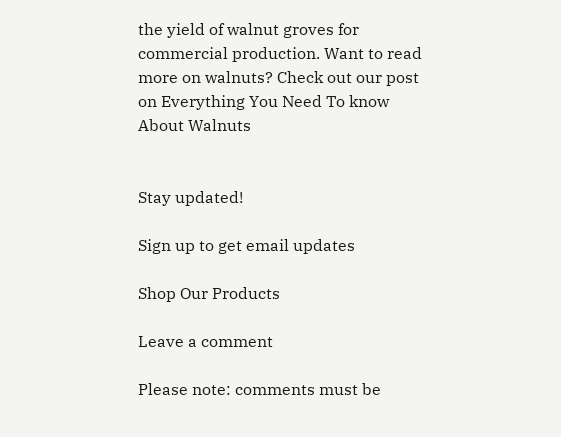the yield of walnut groves for commercial production. Want to read more on walnuts? Check out our post on Everything You Need To know About Walnuts


Stay updated!

Sign up to get email updates

Shop Our Products

Leave a comment

Please note: comments must be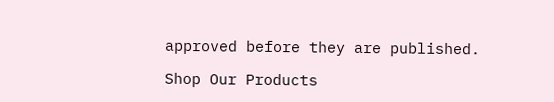approved before they are published.

Shop Our Products